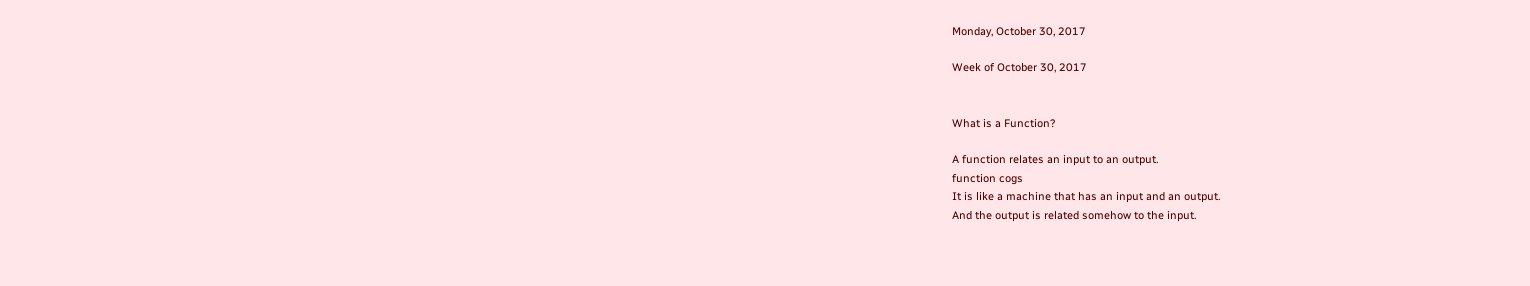Monday, October 30, 2017

Week of October 30, 2017


What is a Function?

A function relates an input to an output.
function cogs
It is like a machine that has an input and an output.
And the output is related somehow to the input.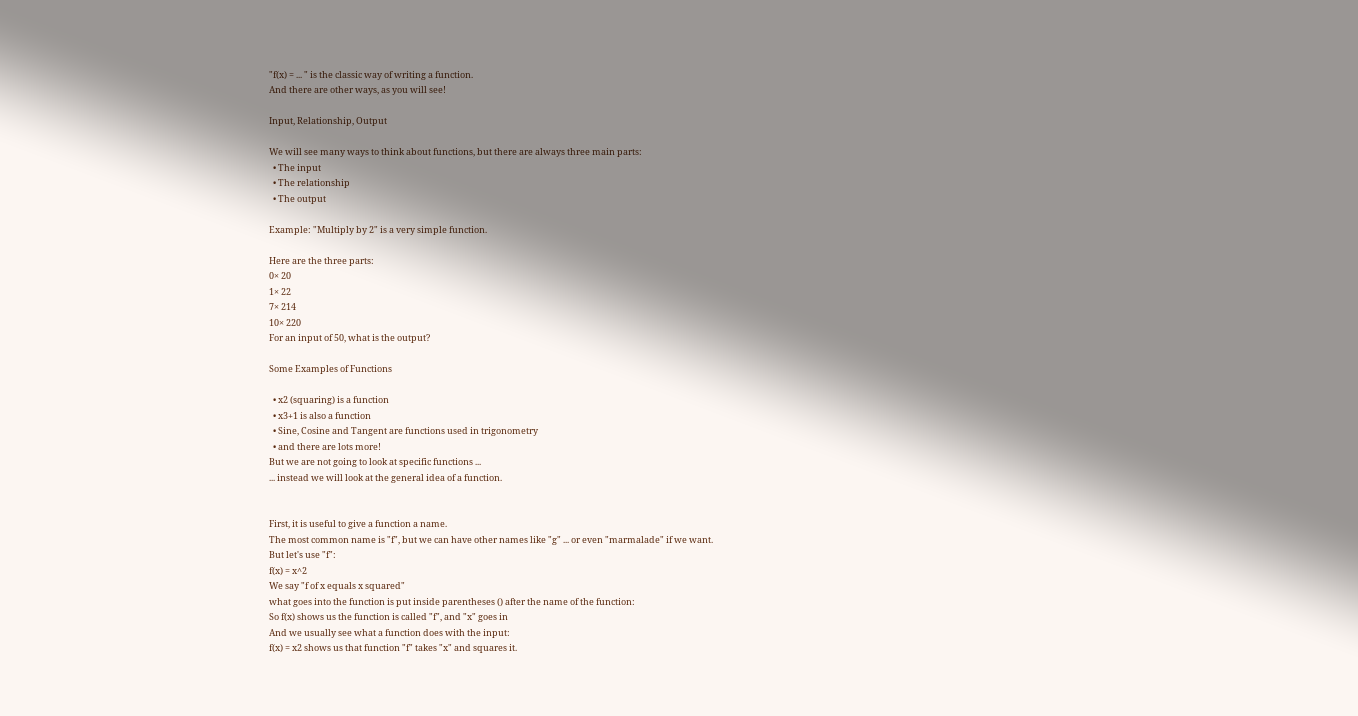"f(x) = ... " is the classic way of writing a function.
And there are other ways, as you will see!

Input, Relationship, Output

We will see many ways to think about functions, but there are always three main parts:
  • The input
  • The relationship
  • The output

Example: "Multiply by 2" is a very simple function.

Here are the three parts:
0× 20
1× 22
7× 214
10× 220
For an input of 50, what is the output?

Some Examples of Functions

  • x2 (squaring) is a function
  • x3+1 is also a function
  • Sine, Cosine and Tangent are functions used in trigonometry
  • and there are lots more!
But we are not going to look at specific functions ...
... instead we will look at the general idea of a function.


First, it is useful to give a function a name.
The most common name is "f", but we can have other names like "g" ... or even "marmalade" if we want.
But let's use "f":
f(x) = x^2
We say "f of x equals x squared"
what goes into the function is put inside parentheses () after the name of the function:
So f(x) shows us the function is called "f", and "x" goes in
And we usually see what a function does with the input:
f(x) = x2 shows us that function "f" takes "x" and squares it.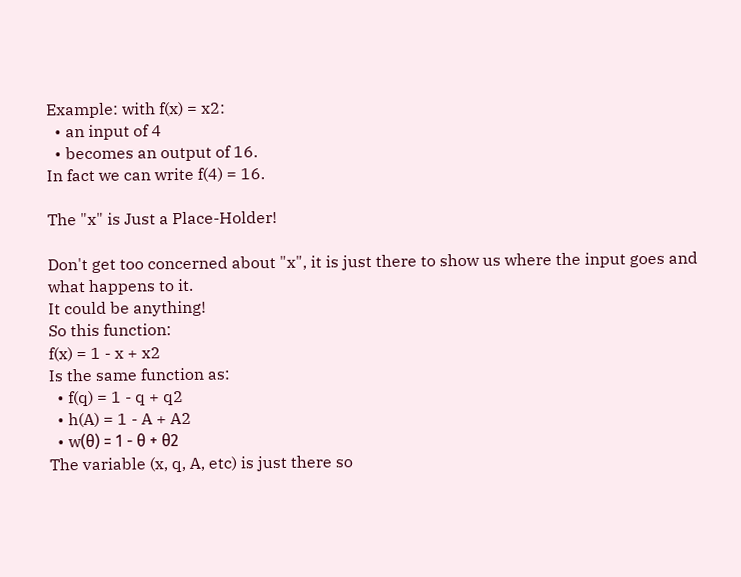Example: with f(x) = x2:
  • an input of 4
  • becomes an output of 16.
In fact we can write f(4) = 16.

The "x" is Just a Place-Holder!

Don't get too concerned about "x", it is just there to show us where the input goes and what happens to it.
It could be anything!
So this function:
f(x) = 1 - x + x2
Is the same function as:
  • f(q) = 1 - q + q2
  • h(A) = 1 - A + A2
  • w(θ) = 1 - θ + θ2
The variable (x, q, A, etc) is just there so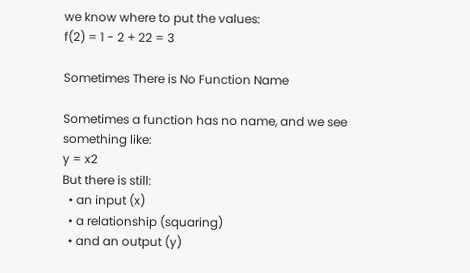we know where to put the values:
f(2) = 1 - 2 + 22 = 3

Sometimes There is No Function Name

Sometimes a function has no name, and we see something like:
y = x2
But there is still:
  • an input (x)
  • a relationship (squaring)
  • and an output (y)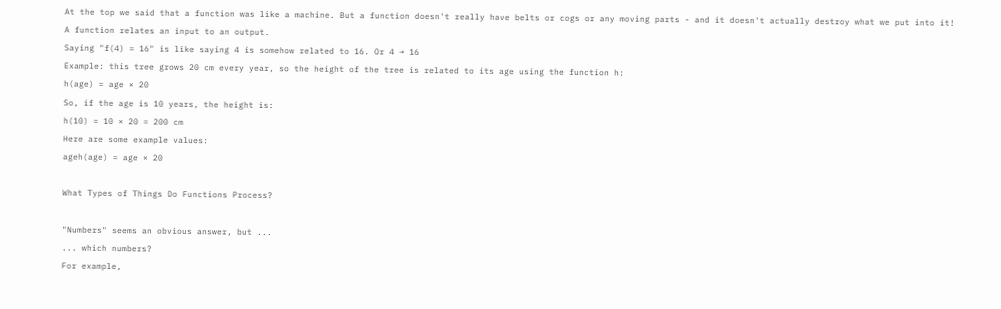At the top we said that a function was like a machine. But a function doesn't really have belts or cogs or any moving parts - and it doesn't actually destroy what we put into it!
A function relates an input to an output.
Saying "f(4) = 16" is like saying 4 is somehow related to 16. Or 4 → 16
Example: this tree grows 20 cm every year, so the height of the tree is related to its age using the function h:
h(age) = age × 20
So, if the age is 10 years, the height is:
h(10) = 10 × 20 = 200 cm
Here are some example values:
ageh(age) = age × 20

What Types of Things Do Functions Process?

"Numbers" seems an obvious answer, but ...
... which numbers?
For example,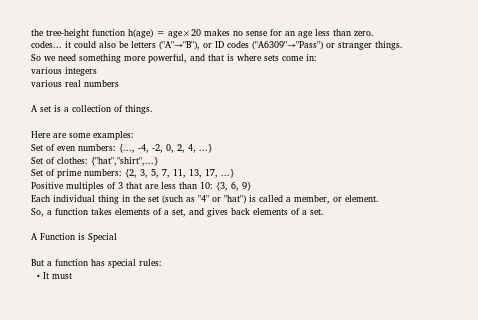the tree-height function h(age) = age×20 makes no sense for an age less than zero.
codes... it could also be letters ("A"→"B"), or ID codes ("A6309"→"Pass") or stranger things.
So we need something more powerful, and that is where sets come in:
various integers
various real numbers

A set is a collection of things.

Here are some examples:
Set of even numbers: {..., -4, -2, 0, 2, 4, ...}
Set of clothes: {"hat","shirt",...}
Set of prime numbers: {2, 3, 5, 7, 11, 13, 17, ...}
Positive multiples of 3 that are less than 10: {3, 6, 9}
Each individual thing in the set (such as "4" or "hat") is called a member, or element.
So, a function takes elements of a set, and gives back elements of a set.

A Function is Special

But a function has special rules:
  • It must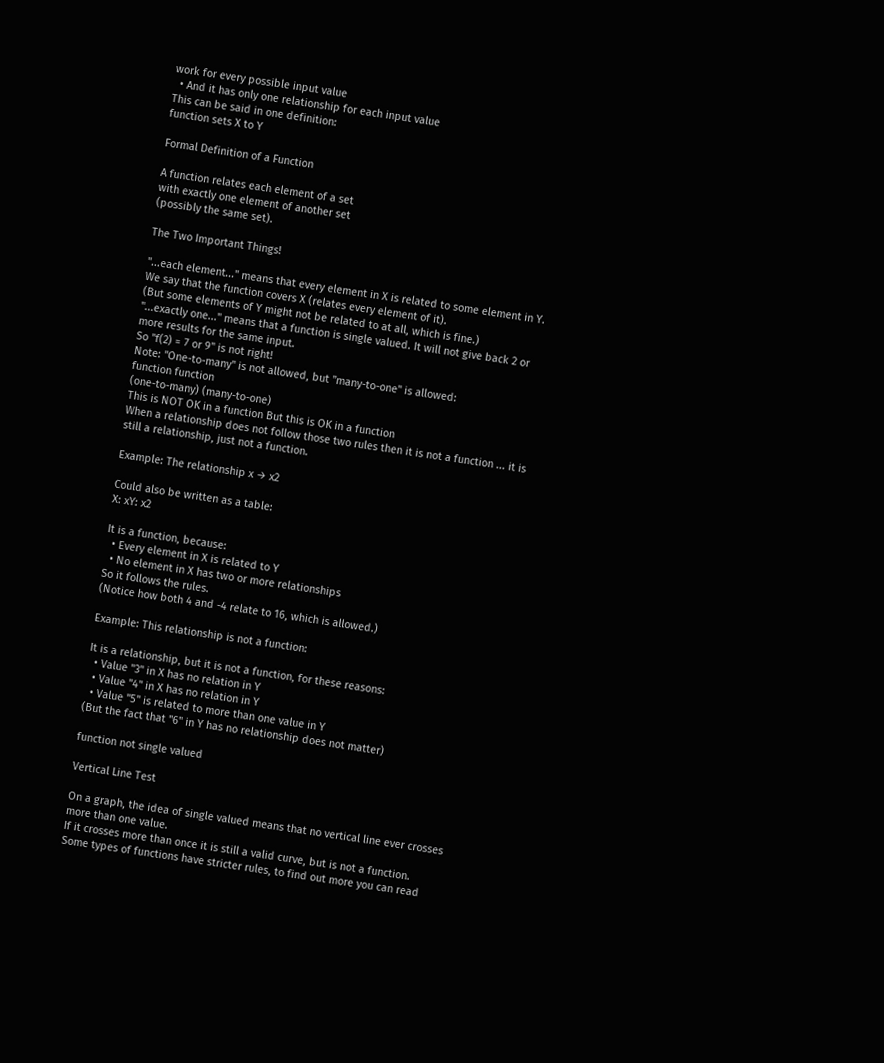work for every possible input value
  • And it has only one relationship for each input value
This can be said in one definition:
function sets X to Y

Formal Definition of a Function

A function relates each element of a set
with exactly one element of another set
(possibly the same set).

The Two Important Things!

"...each element..." means that every element in X is related to some element in Y.
We say that the function covers X (relates every element of it).
(But some elements of Y might not be related to at all, which is fine.)
"...exactly one..." means that a function is single valued. It will not give back 2 or more results for the same input.
So "f(2) = 7 or 9" is not right!
Note: "One-to-many" is not allowed, but "many-to-one" is allowed:
function function
(one-to-many) (many-to-one)
This is NOT OK in a function But this is OK in a function
When a relationship does not follow those two rules then it is not a function ... it is still a relationship, just not a function.

Example: The relationship x → x2

Could also be written as a table:
X: xY: x2

It is a function, because:
  • Every element in X is related to Y
  • No element in X has two or more relationships
So it follows the rules.
(Notice how both 4 and -4 relate to 16, which is allowed.)

Example: This relationship is not a function:

It is a relationship, but it is not a function, for these reasons:
  • Value "3" in X has no relation in Y
  • Value "4" in X has no relation in Y
  • Value "5" is related to more than one value in Y
(But the fact that "6" in Y has no relationship does not matter)

function not single valued

Vertical Line Test

On a graph, the idea of single valued means that no vertical line ever crosses more than one value.
If it crosses more than once it is still a valid curve, but is not a function.
Some types of functions have stricter rules, to find out more you can read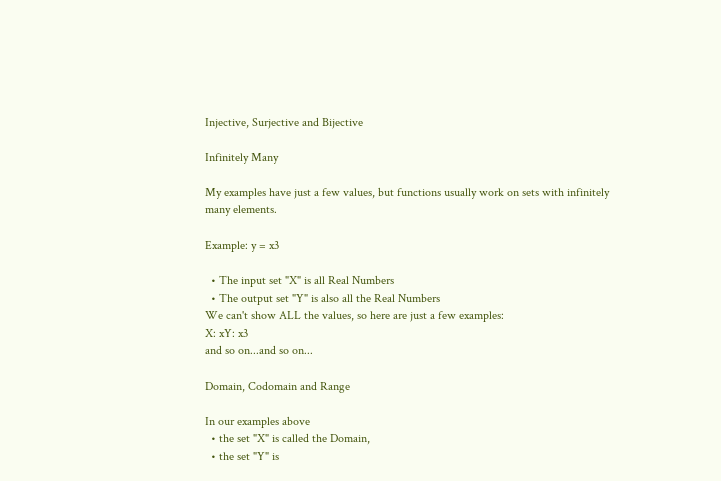Injective, Surjective and Bijective

Infinitely Many

My examples have just a few values, but functions usually work on sets with infinitely many elements.

Example: y = x3

  • The input set "X" is all Real Numbers
  • The output set "Y" is also all the Real Numbers
We can't show ALL the values, so here are just a few examples:
X: xY: x3
and so on...and so on...

Domain, Codomain and Range

In our examples above
  • the set "X" is called the Domain,
  • the set "Y" is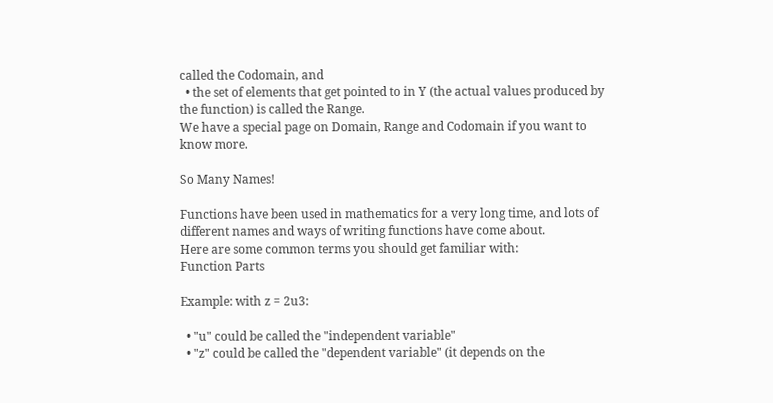called the Codomain, and
  • the set of elements that get pointed to in Y (the actual values produced by the function) is called the Range.
We have a special page on Domain, Range and Codomain if you want to know more.

So Many Names!

Functions have been used in mathematics for a very long time, and lots of different names and ways of writing functions have come about.
Here are some common terms you should get familiar with:
Function Parts

Example: with z = 2u3:

  • "u" could be called the "independent variable"
  • "z" could be called the "dependent variable" (it depends on the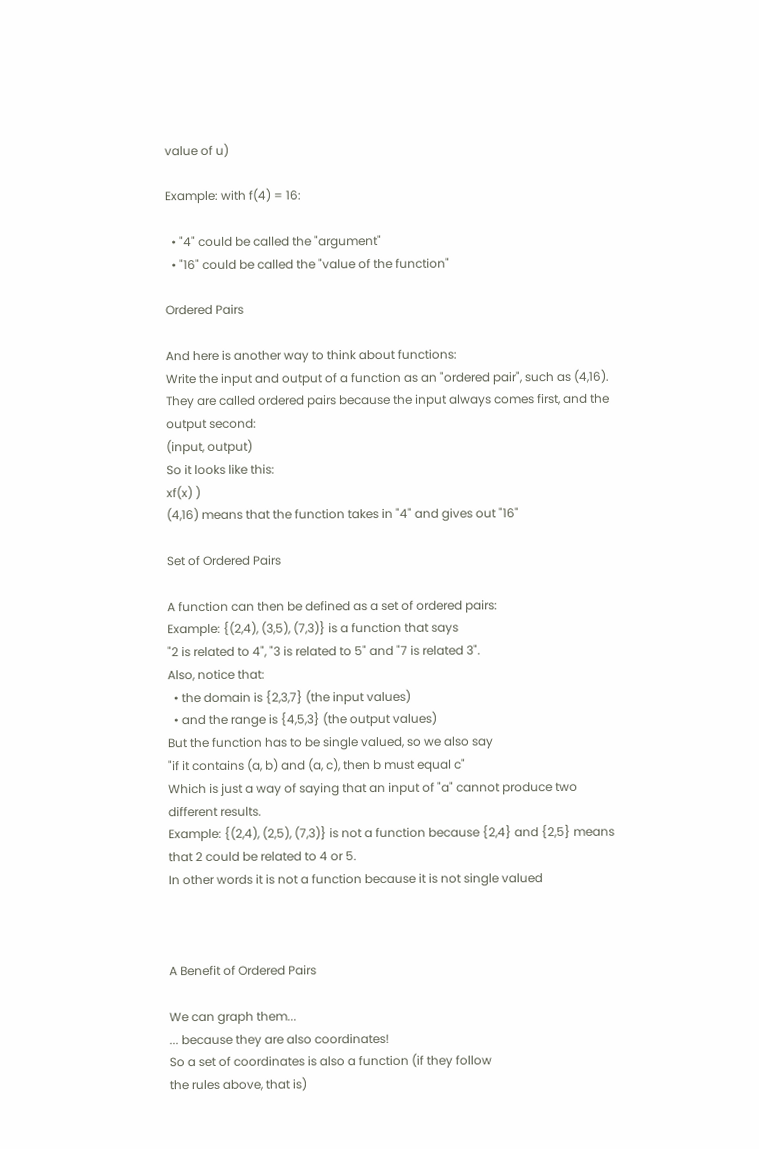value of u)

Example: with f(4) = 16:

  • "4" could be called the "argument"
  • "16" could be called the "value of the function"

Ordered Pairs

And here is another way to think about functions:
Write the input and output of a function as an "ordered pair", such as (4,16).
They are called ordered pairs because the input always comes first, and the output second:
(input, output)
So it looks like this:
xf(x) )
(4,16) means that the function takes in "4" and gives out "16"

Set of Ordered Pairs

A function can then be defined as a set of ordered pairs:
Example: {(2,4), (3,5), (7,3)} is a function that says
"2 is related to 4", "3 is related to 5" and "7 is related 3".
Also, notice that:
  • the domain is {2,3,7} (the input values)
  • and the range is {4,5,3} (the output values)
But the function has to be single valued, so we also say
"if it contains (a, b) and (a, c), then b must equal c"
Which is just a way of saying that an input of "a" cannot produce two different results.
Example: {(2,4), (2,5), (7,3)} is not a function because {2,4} and {2,5} means that 2 could be related to 4 or 5.
In other words it is not a function because it is not single valued



A Benefit of Ordered Pairs

We can graph them...
... because they are also coordinates!
So a set of coordinates is also a function (if they follow
the rules above, that is)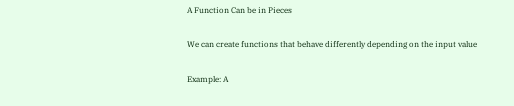A Function Can be in Pieces

We can create functions that behave differently depending on the input value

Example: A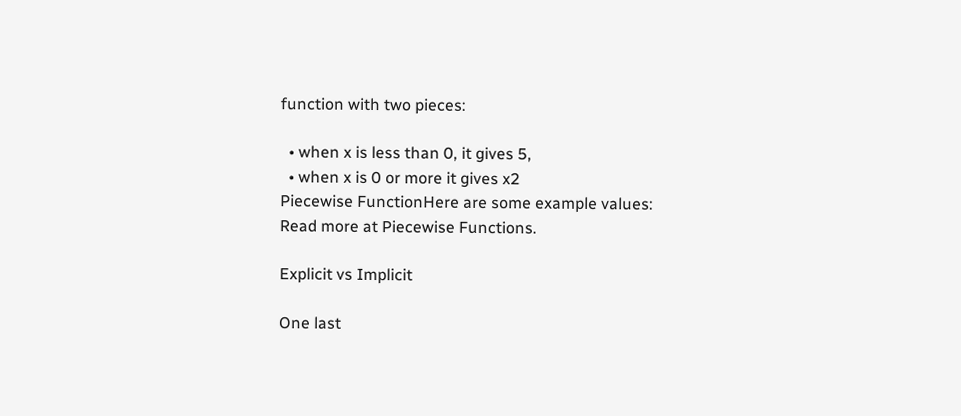function with two pieces:

  • when x is less than 0, it gives 5,
  • when x is 0 or more it gives x2
Piecewise FunctionHere are some example values:
Read more at Piecewise Functions.

Explicit vs Implicit

One last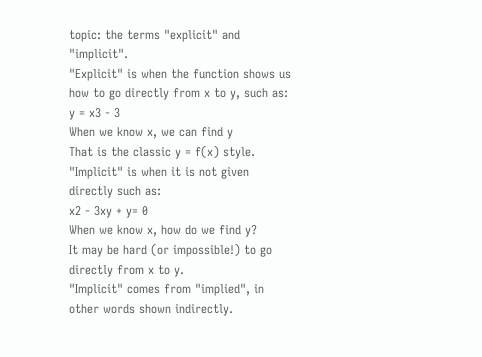topic: the terms "explicit" and "implicit".
"Explicit" is when the function shows us how to go directly from x to y, such as:
y = x3 - 3
When we know x, we can find y
That is the classic y = f(x) style.
"Implicit" is when it is not given directly such as:
x2 - 3xy + y= 0
When we know x, how do we find y?
It may be hard (or impossible!) to go directly from x to y.
"Implicit" comes from "implied", in other words shown indirectly.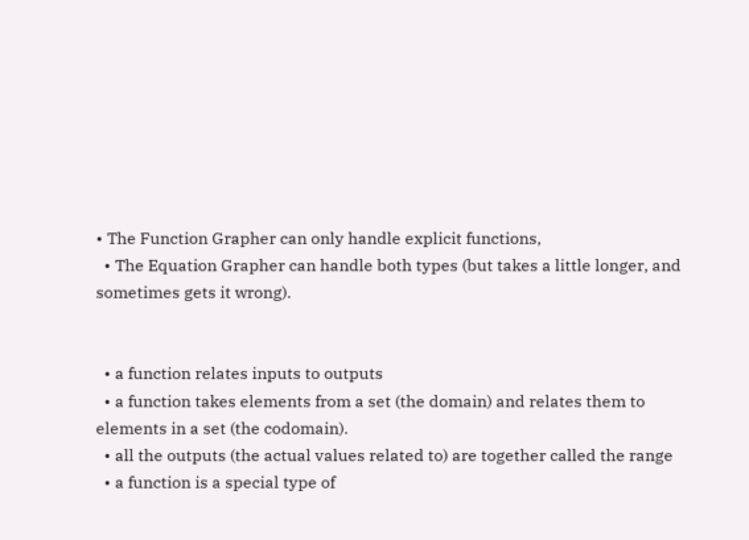• The Function Grapher can only handle explicit functions,
  • The Equation Grapher can handle both types (but takes a little longer, and sometimes gets it wrong).


  • a function relates inputs to outputs
  • a function takes elements from a set (the domain) and relates them to elements in a set (the codomain).
  • all the outputs (the actual values related to) are together called the range
  • a function is a special type of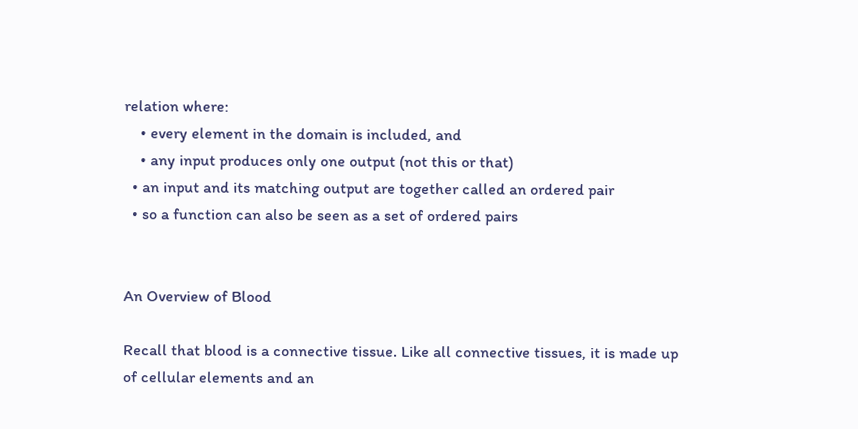relation where:
    • every element in the domain is included, and
    • any input produces only one output (not this or that)
  • an input and its matching output are together called an ordered pair
  • so a function can also be seen as a set of ordered pairs


An Overview of Blood

Recall that blood is a connective tissue. Like all connective tissues, it is made up of cellular elements and an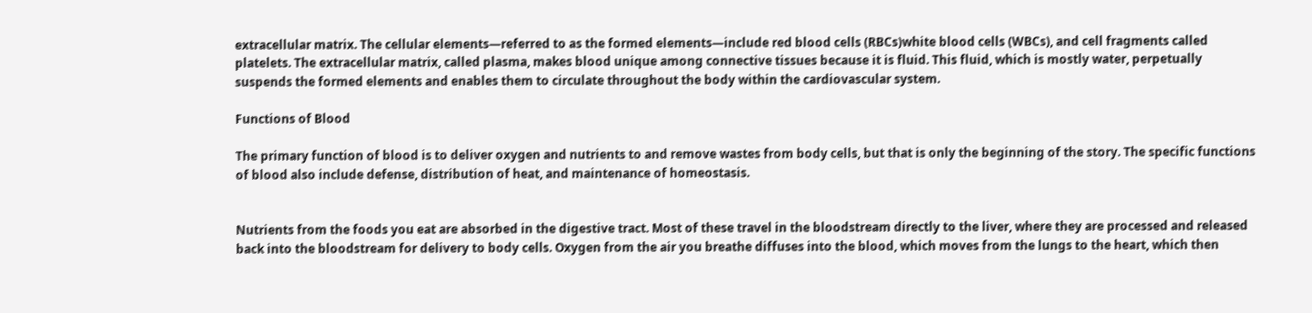extracellular matrix. The cellular elements—referred to as the formed elements—include red blood cells (RBCs)white blood cells (WBCs), and cell fragments called platelets. The extracellular matrix, called plasma, makes blood unique among connective tissues because it is fluid. This fluid, which is mostly water, perpetually suspends the formed elements and enables them to circulate throughout the body within the cardiovascular system.

Functions of Blood

The primary function of blood is to deliver oxygen and nutrients to and remove wastes from body cells, but that is only the beginning of the story. The specific functions of blood also include defense, distribution of heat, and maintenance of homeostasis.


Nutrients from the foods you eat are absorbed in the digestive tract. Most of these travel in the bloodstream directly to the liver, where they are processed and released back into the bloodstream for delivery to body cells. Oxygen from the air you breathe diffuses into the blood, which moves from the lungs to the heart, which then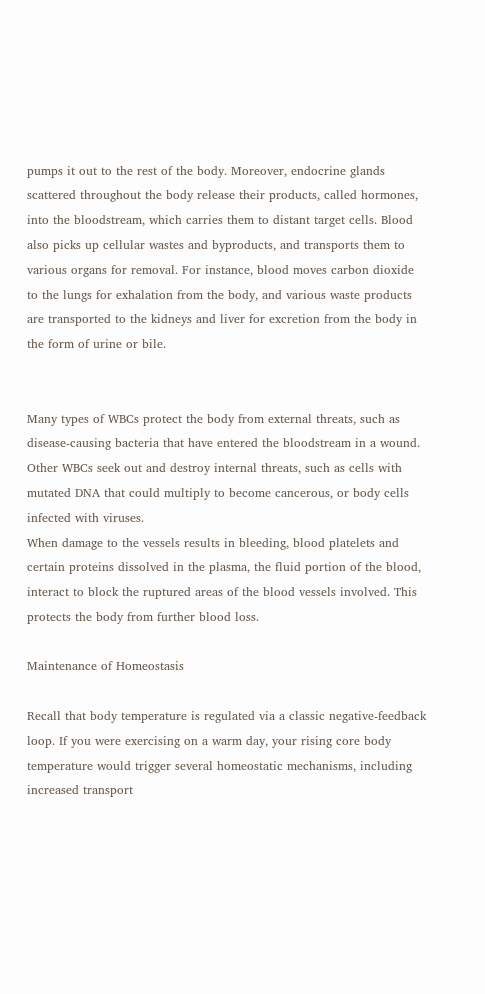pumps it out to the rest of the body. Moreover, endocrine glands scattered throughout the body release their products, called hormones, into the bloodstream, which carries them to distant target cells. Blood also picks up cellular wastes and byproducts, and transports them to various organs for removal. For instance, blood moves carbon dioxide to the lungs for exhalation from the body, and various waste products are transported to the kidneys and liver for excretion from the body in the form of urine or bile.


Many types of WBCs protect the body from external threats, such as disease-causing bacteria that have entered the bloodstream in a wound. Other WBCs seek out and destroy internal threats, such as cells with mutated DNA that could multiply to become cancerous, or body cells infected with viruses.
When damage to the vessels results in bleeding, blood platelets and certain proteins dissolved in the plasma, the fluid portion of the blood, interact to block the ruptured areas of the blood vessels involved. This protects the body from further blood loss.

Maintenance of Homeostasis

Recall that body temperature is regulated via a classic negative-feedback loop. If you were exercising on a warm day, your rising core body temperature would trigger several homeostatic mechanisms, including increased transport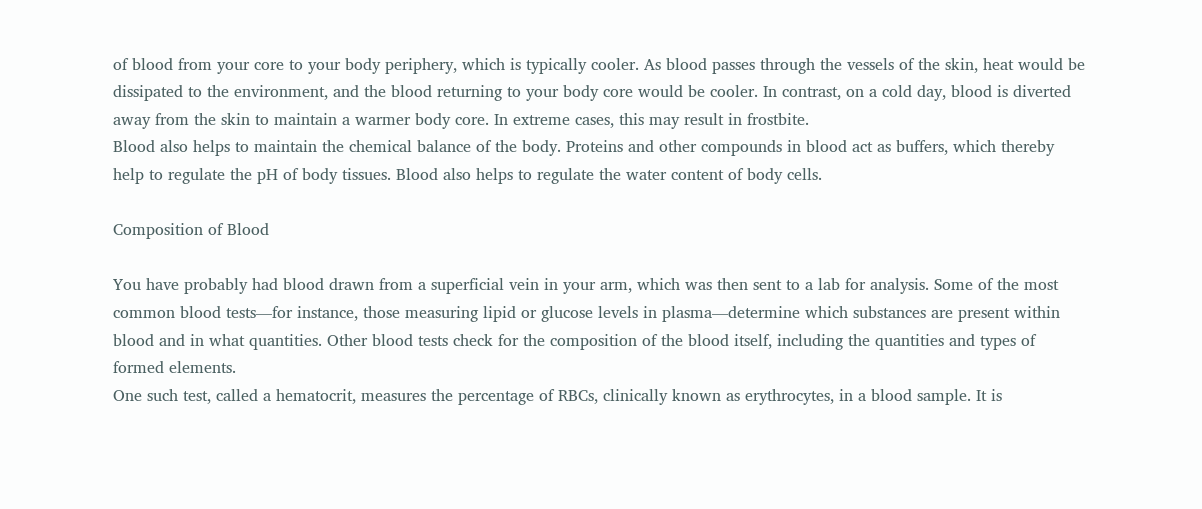of blood from your core to your body periphery, which is typically cooler. As blood passes through the vessels of the skin, heat would be dissipated to the environment, and the blood returning to your body core would be cooler. In contrast, on a cold day, blood is diverted away from the skin to maintain a warmer body core. In extreme cases, this may result in frostbite.
Blood also helps to maintain the chemical balance of the body. Proteins and other compounds in blood act as buffers, which thereby help to regulate the pH of body tissues. Blood also helps to regulate the water content of body cells.

Composition of Blood

You have probably had blood drawn from a superficial vein in your arm, which was then sent to a lab for analysis. Some of the most common blood tests—for instance, those measuring lipid or glucose levels in plasma—determine which substances are present within blood and in what quantities. Other blood tests check for the composition of the blood itself, including the quantities and types of formed elements.
One such test, called a hematocrit, measures the percentage of RBCs, clinically known as erythrocytes, in a blood sample. It is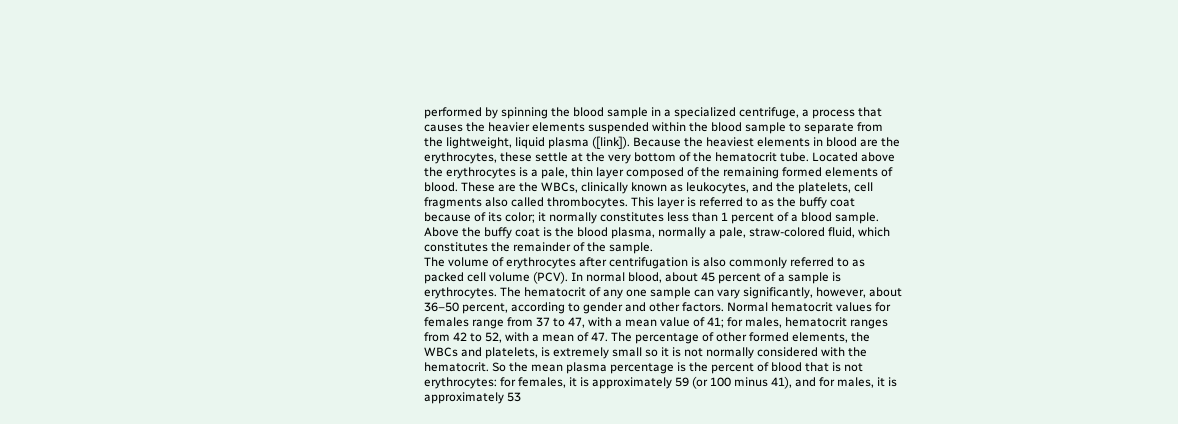performed by spinning the blood sample in a specialized centrifuge, a process that causes the heavier elements suspended within the blood sample to separate from the lightweight, liquid plasma ([link]). Because the heaviest elements in blood are the erythrocytes, these settle at the very bottom of the hematocrit tube. Located above the erythrocytes is a pale, thin layer composed of the remaining formed elements of blood. These are the WBCs, clinically known as leukocytes, and the platelets, cell fragments also called thrombocytes. This layer is referred to as the buffy coat because of its color; it normally constitutes less than 1 percent of a blood sample. Above the buffy coat is the blood plasma, normally a pale, straw-colored fluid, which constitutes the remainder of the sample.
The volume of erythrocytes after centrifugation is also commonly referred to as packed cell volume (PCV). In normal blood, about 45 percent of a sample is erythrocytes. The hematocrit of any one sample can vary significantly, however, about 36–50 percent, according to gender and other factors. Normal hematocrit values for females range from 37 to 47, with a mean value of 41; for males, hematocrit ranges from 42 to 52, with a mean of 47. The percentage of other formed elements, the WBCs and platelets, is extremely small so it is not normally considered with the hematocrit. So the mean plasma percentage is the percent of blood that is not erythrocytes: for females, it is approximately 59 (or 100 minus 41), and for males, it is approximately 53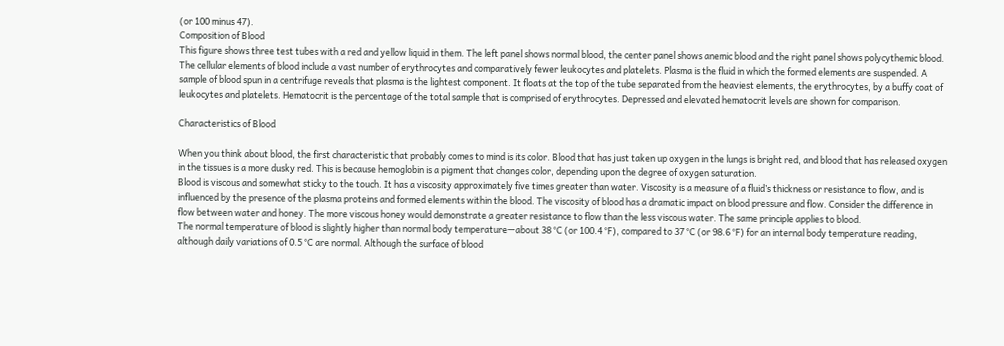(or 100 minus 47).
Composition of Blood
This figure shows three test tubes with a red and yellow liquid in them. The left panel shows normal blood, the center panel shows anemic blood and the right panel shows polycythemic blood.
The cellular elements of blood include a vast number of erythrocytes and comparatively fewer leukocytes and platelets. Plasma is the fluid in which the formed elements are suspended. A sample of blood spun in a centrifuge reveals that plasma is the lightest component. It floats at the top of the tube separated from the heaviest elements, the erythrocytes, by a buffy coat of leukocytes and platelets. Hematocrit is the percentage of the total sample that is comprised of erythrocytes. Depressed and elevated hematocrit levels are shown for comparison.

Characteristics of Blood

When you think about blood, the first characteristic that probably comes to mind is its color. Blood that has just taken up oxygen in the lungs is bright red, and blood that has released oxygen in the tissues is a more dusky red. This is because hemoglobin is a pigment that changes color, depending upon the degree of oxygen saturation.
Blood is viscous and somewhat sticky to the touch. It has a viscosity approximately five times greater than water. Viscosity is a measure of a fluid’s thickness or resistance to flow, and is influenced by the presence of the plasma proteins and formed elements within the blood. The viscosity of blood has a dramatic impact on blood pressure and flow. Consider the difference in flow between water and honey. The more viscous honey would demonstrate a greater resistance to flow than the less viscous water. The same principle applies to blood.
The normal temperature of blood is slightly higher than normal body temperature—about 38 °C (or 100.4 °F), compared to 37 °C (or 98.6 °F) for an internal body temperature reading, although daily variations of 0.5 °C are normal. Although the surface of blood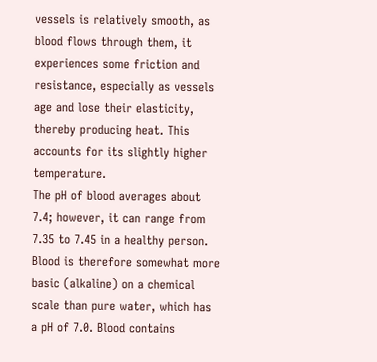vessels is relatively smooth, as blood flows through them, it experiences some friction and resistance, especially as vessels age and lose their elasticity, thereby producing heat. This accounts for its slightly higher temperature.
The pH of blood averages about 7.4; however, it can range from 7.35 to 7.45 in a healthy person. Blood is therefore somewhat more basic (alkaline) on a chemical scale than pure water, which has a pH of 7.0. Blood contains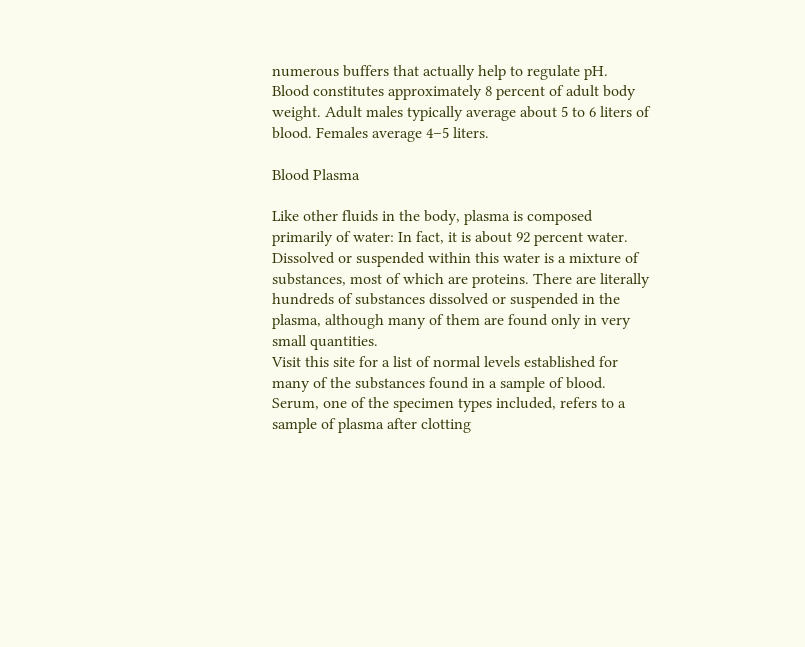numerous buffers that actually help to regulate pH.
Blood constitutes approximately 8 percent of adult body weight. Adult males typically average about 5 to 6 liters of blood. Females average 4–5 liters.

Blood Plasma

Like other fluids in the body, plasma is composed primarily of water: In fact, it is about 92 percent water. Dissolved or suspended within this water is a mixture of substances, most of which are proteins. There are literally hundreds of substances dissolved or suspended in the plasma, although many of them are found only in very small quantities.
Visit this site for a list of normal levels established for many of the substances found in a sample of blood. Serum, one of the specimen types included, refers to a sample of plasma after clotting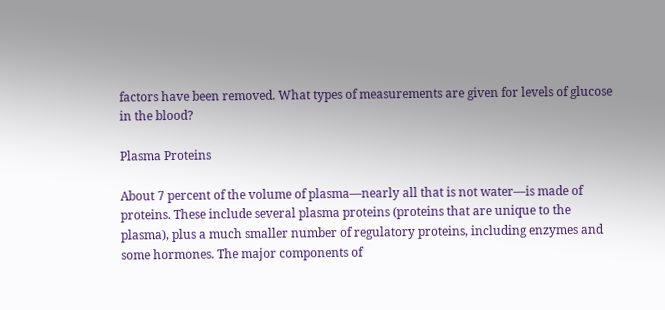factors have been removed. What types of measurements are given for levels of glucose in the blood?

Plasma Proteins

About 7 percent of the volume of plasma—nearly all that is not water—is made of proteins. These include several plasma proteins (proteins that are unique to the plasma), plus a much smaller number of regulatory proteins, including enzymes and some hormones. The major components of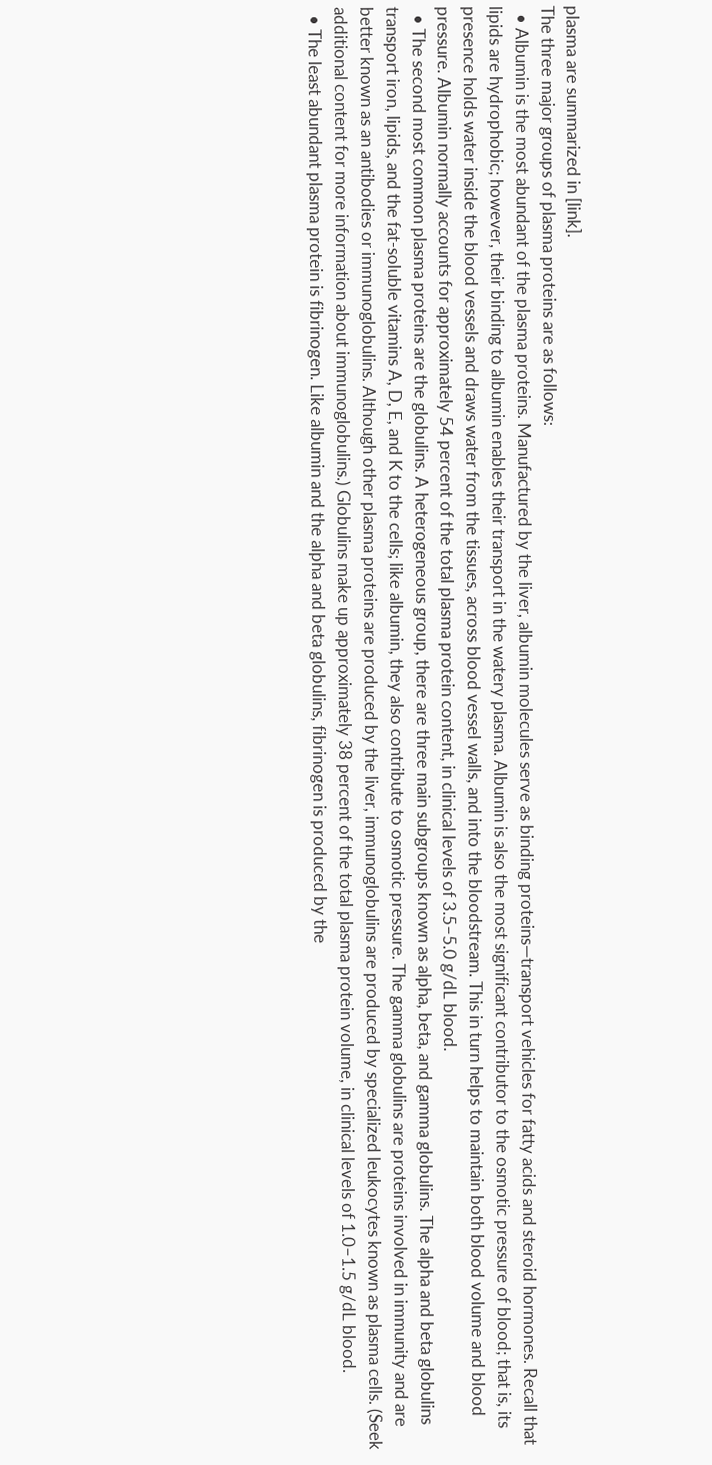plasma are summarized in [link].
The three major groups of plasma proteins are as follows:
  • Albumin is the most abundant of the plasma proteins. Manufactured by the liver, albumin molecules serve as binding proteins—transport vehicles for fatty acids and steroid hormones. Recall that lipids are hydrophobic; however, their binding to albumin enables their transport in the watery plasma. Albumin is also the most significant contributor to the osmotic pressure of blood; that is, its presence holds water inside the blood vessels and draws water from the tissues, across blood vessel walls, and into the bloodstream. This in turn helps to maintain both blood volume and blood pressure. Albumin normally accounts for approximately 54 percent of the total plasma protein content, in clinical levels of 3.5–5.0 g/dL blood.
  • The second most common plasma proteins are the globulins. A heterogeneous group, there are three main subgroups known as alpha, beta, and gamma globulins. The alpha and beta globulins transport iron, lipids, and the fat-soluble vitamins A, D, E, and K to the cells; like albumin, they also contribute to osmotic pressure. The gamma globulins are proteins involved in immunity and are better known as an antibodies or immunoglobulins. Although other plasma proteins are produced by the liver, immunoglobulins are produced by specialized leukocytes known as plasma cells. (Seek additional content for more information about immunoglobulins.) Globulins make up approximately 38 percent of the total plasma protein volume, in clinical levels of 1.0–1.5 g/dL blood.
  • The least abundant plasma protein is fibrinogen. Like albumin and the alpha and beta globulins, fibrinogen is produced by the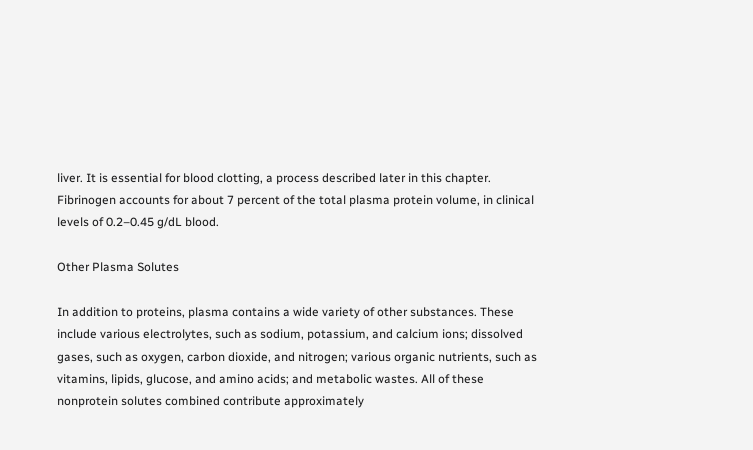liver. It is essential for blood clotting, a process described later in this chapter. Fibrinogen accounts for about 7 percent of the total plasma protein volume, in clinical levels of 0.2–0.45 g/dL blood.

Other Plasma Solutes

In addition to proteins, plasma contains a wide variety of other substances. These include various electrolytes, such as sodium, potassium, and calcium ions; dissolved gases, such as oxygen, carbon dioxide, and nitrogen; various organic nutrients, such as vitamins, lipids, glucose, and amino acids; and metabolic wastes. All of these nonprotein solutes combined contribute approximately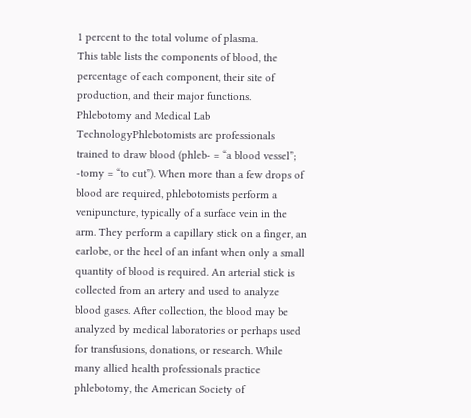1 percent to the total volume of plasma.
This table lists the components of blood, the percentage of each component, their site of production, and their major functions.
Phlebotomy and Medical Lab TechnologyPhlebotomists are professionals trained to draw blood (phleb- = “a blood vessel”; -tomy = “to cut”). When more than a few drops of blood are required, phlebotomists perform a venipuncture, typically of a surface vein in the arm. They perform a capillary stick on a finger, an earlobe, or the heel of an infant when only a small quantity of blood is required. An arterial stick is collected from an artery and used to analyze blood gases. After collection, the blood may be analyzed by medical laboratories or perhaps used for transfusions, donations, or research. While many allied health professionals practice phlebotomy, the American Society of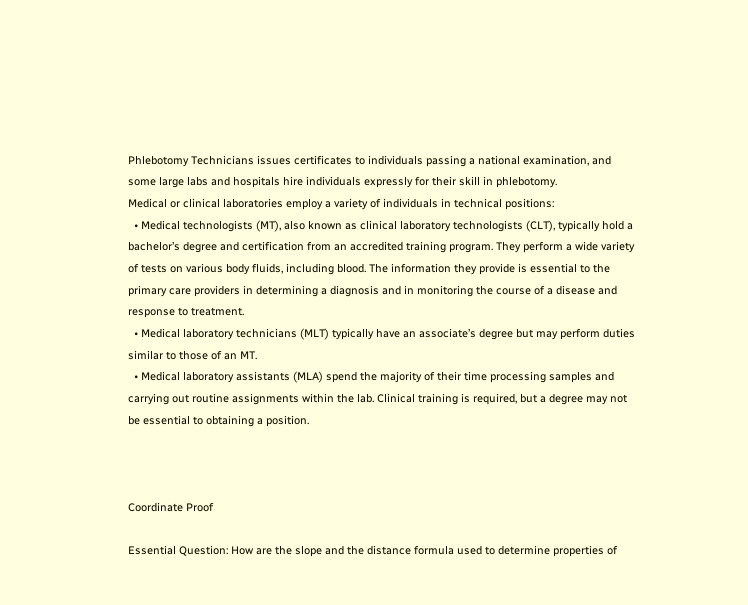Phlebotomy Technicians issues certificates to individuals passing a national examination, and some large labs and hospitals hire individuals expressly for their skill in phlebotomy.
Medical or clinical laboratories employ a variety of individuals in technical positions:
  • Medical technologists (MT), also known as clinical laboratory technologists (CLT), typically hold a bachelor’s degree and certification from an accredited training program. They perform a wide variety of tests on various body fluids, including blood. The information they provide is essential to the primary care providers in determining a diagnosis and in monitoring the course of a disease and response to treatment.
  • Medical laboratory technicians (MLT) typically have an associate’s degree but may perform duties similar to those of an MT.
  • Medical laboratory assistants (MLA) spend the majority of their time processing samples and carrying out routine assignments within the lab. Clinical training is required, but a degree may not be essential to obtaining a position.



Coordinate Proof

Essential Question: How are the slope and the distance formula used to determine properties of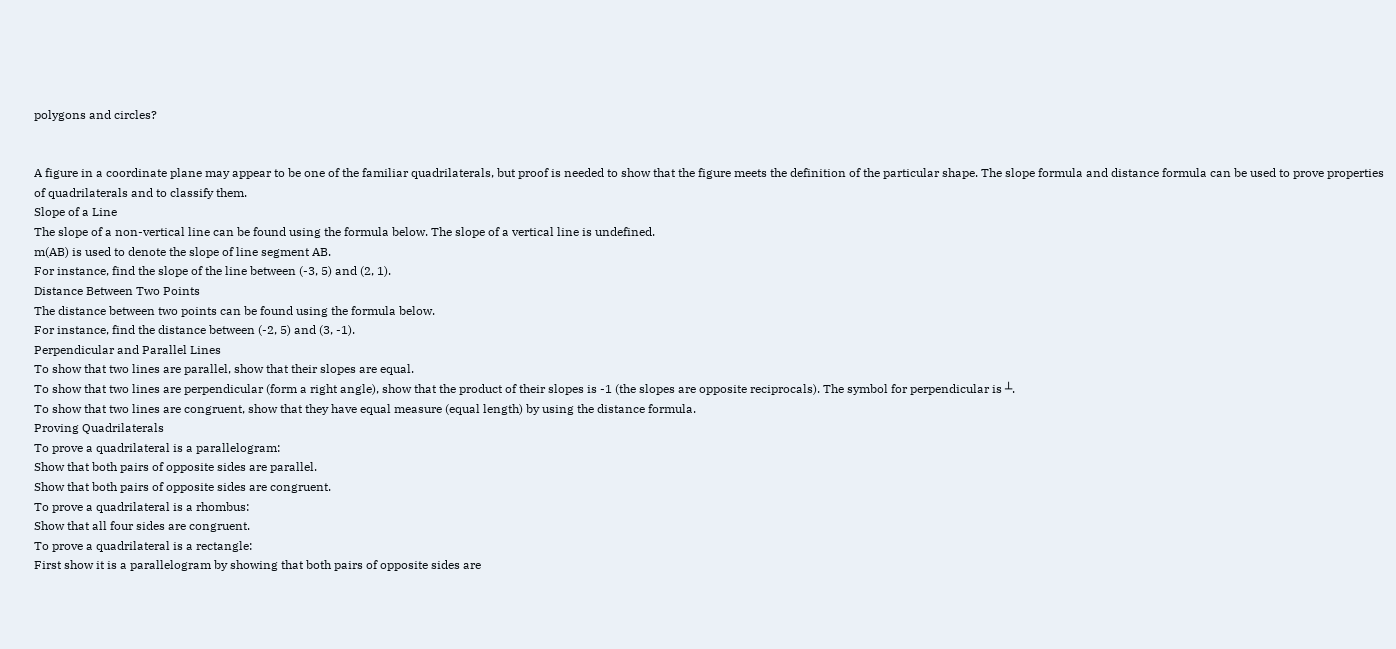polygons and circles?


A figure in a coordinate plane may appear to be one of the familiar quadrilaterals, but proof is needed to show that the figure meets the definition of the particular shape. The slope formula and distance formula can be used to prove properties of quadrilaterals and to classify them.
Slope of a Line
The slope of a non-vertical line can be found using the formula below. The slope of a vertical line is undefined.
m(AB) is used to denote the slope of line segment AB.
For instance, find the slope of the line between (-3, 5) and (2, 1).
Distance Between Two Points
The distance between two points can be found using the formula below.
For instance, find the distance between (-2, 5) and (3, -1).
Perpendicular and Parallel Lines
To show that two lines are parallel, show that their slopes are equal.
To show that two lines are perpendicular (form a right angle), show that the product of their slopes is -1 (the slopes are opposite reciprocals). The symbol for perpendicular is ┴.
To show that two lines are congruent, show that they have equal measure (equal length) by using the distance formula.
Proving Quadrilaterals
To prove a quadrilateral is a parallelogram:
Show that both pairs of opposite sides are parallel.
Show that both pairs of opposite sides are congruent.
To prove a quadrilateral is a rhombus:
Show that all four sides are congruent.
To prove a quadrilateral is a rectangle:
First show it is a parallelogram by showing that both pairs of opposite sides are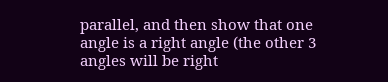parallel, and then show that one angle is a right angle (the other 3 angles will be right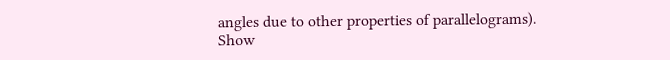angles due to other properties of parallelograms).
Show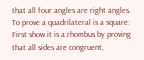that all four angles are right angles.
To prove a quadrilateral is a square:
First show it is a rhombus by proving that all sides are congruent,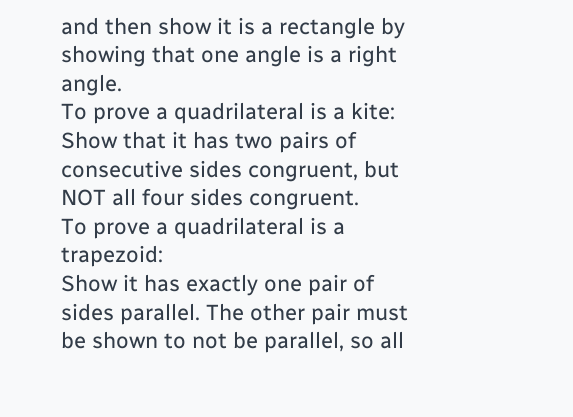and then show it is a rectangle by showing that one angle is a right angle.
To prove a quadrilateral is a kite:
Show that it has two pairs of consecutive sides congruent, but NOT all four sides congruent.
To prove a quadrilateral is a trapezoid:
Show it has exactly one pair of sides parallel. The other pair must be shown to not be parallel, so all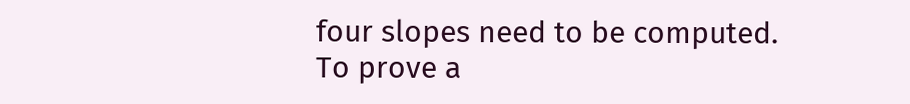four slopes need to be computed.
To prove a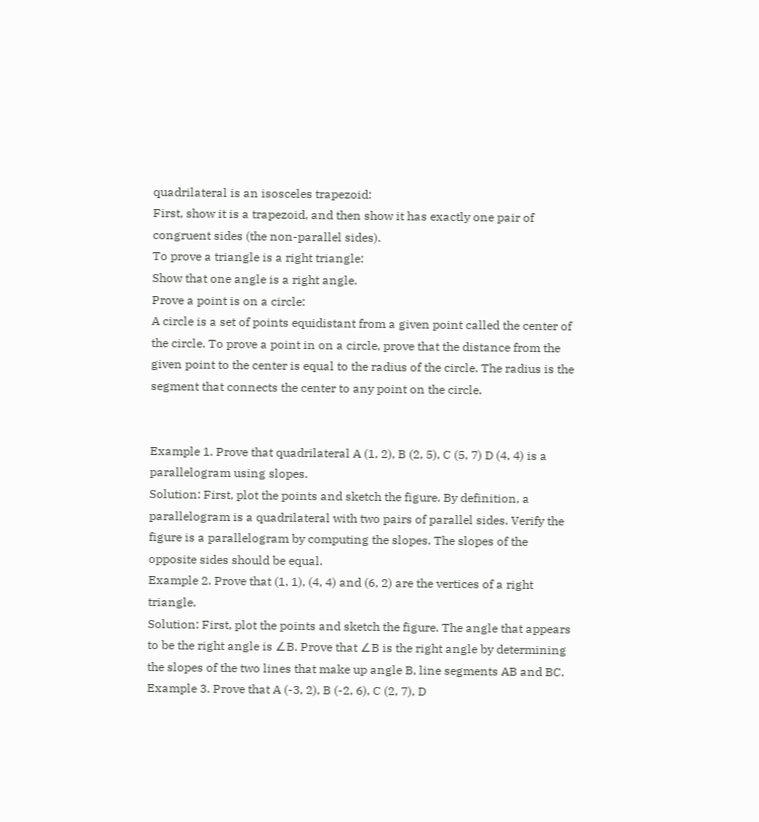quadrilateral is an isosceles trapezoid:
First, show it is a trapezoid, and then show it has exactly one pair of congruent sides (the non-parallel sides).
To prove a triangle is a right triangle:
Show that one angle is a right angle.
Prove a point is on a circle:
A circle is a set of points equidistant from a given point called the center of the circle. To prove a point in on a circle, prove that the distance from the given point to the center is equal to the radius of the circle. The radius is the segment that connects the center to any point on the circle.


Example 1. Prove that quadrilateral A (1, 2), B (2, 5), C (5, 7) D (4, 4) is a parallelogram using slopes.
Solution: First, plot the points and sketch the figure. By definition, a parallelogram is a quadrilateral with two pairs of parallel sides. Verify the figure is a parallelogram by computing the slopes. The slopes of the opposite sides should be equal.
Example 2. Prove that (1, 1), (4, 4) and (6, 2) are the vertices of a right triangle.
Solution: First, plot the points and sketch the figure. The angle that appears to be the right angle is ∠B. Prove that ∠B is the right angle by determining the slopes of the two lines that make up angle B, line segments AB and BC.
Example 3. Prove that A (-3, 2), B (-2, 6), C (2, 7), D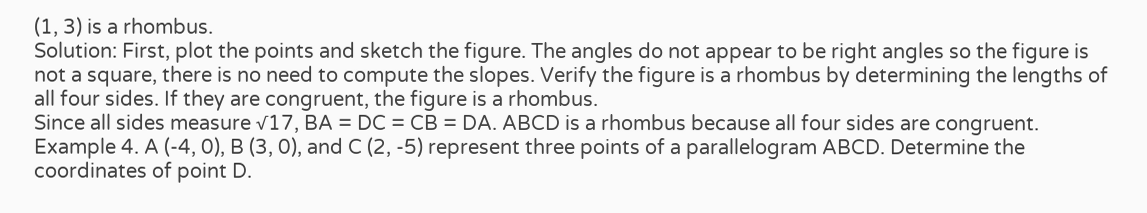(1, 3) is a rhombus.
Solution: First, plot the points and sketch the figure. The angles do not appear to be right angles so the figure is not a square, there is no need to compute the slopes. Verify the figure is a rhombus by determining the lengths of all four sides. If they are congruent, the figure is a rhombus.
Since all sides measure √17, BA = DC = CB = DA. ABCD is a rhombus because all four sides are congruent.
Example 4. A (-4, 0), B (3, 0), and C (2, -5) represent three points of a parallelogram ABCD. Determine the coordinates of point D.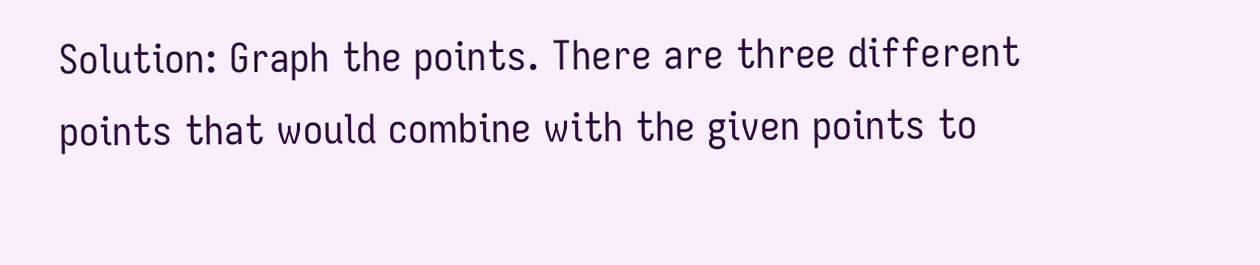Solution: Graph the points. There are three different points that would combine with the given points to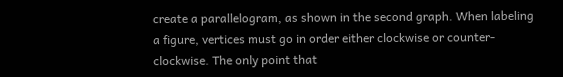create a parallelogram, as shown in the second graph. When labeling a figure, vertices must go in order either clockwise or counter-clockwise. The only point that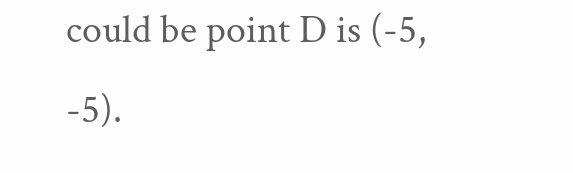could be point D is (-5, -5).